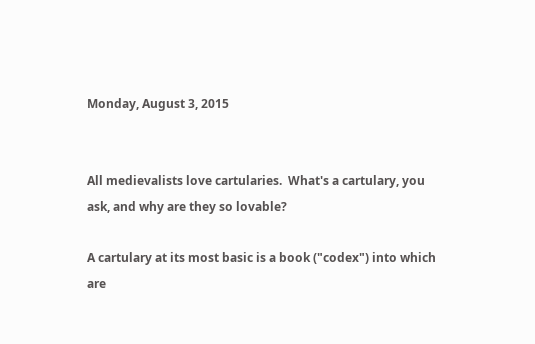Monday, August 3, 2015


All medievalists love cartularies.  What's a cartulary, you ask, and why are they so lovable?

A cartulary at its most basic is a book ("codex") into which are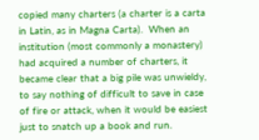copied many charters (a charter is a carta in Latin, as in Magna Carta).  When an institution (most commonly a monastery) had acquired a number of charters, it became clear that a big pile was unwieldy, to say nothing of difficult to save in case of fire or attack, when it would be easiest just to snatch up a book and run.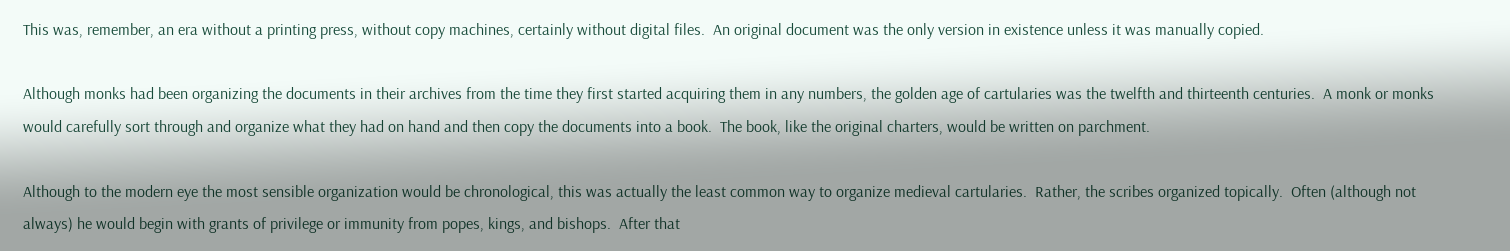This was, remember, an era without a printing press, without copy machines, certainly without digital files.  An original document was the only version in existence unless it was manually copied.

Although monks had been organizing the documents in their archives from the time they first started acquiring them in any numbers, the golden age of cartularies was the twelfth and thirteenth centuries.  A monk or monks would carefully sort through and organize what they had on hand and then copy the documents into a book.  The book, like the original charters, would be written on parchment.

Although to the modern eye the most sensible organization would be chronological, this was actually the least common way to organize medieval cartularies.  Rather, the scribes organized topically.  Often (although not always) he would begin with grants of privilege or immunity from popes, kings, and bishops.  After that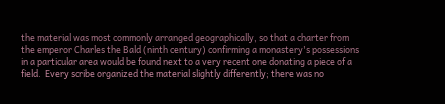the material was most commonly arranged geographically, so that a charter from the emperor Charles the Bald (ninth century) confirming a monastery's possessions in a particular area would be found next to a very recent one donating a piece of a field.  Every scribe organized the material slightly differently; there was no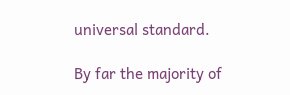universal standard.

By far the majority of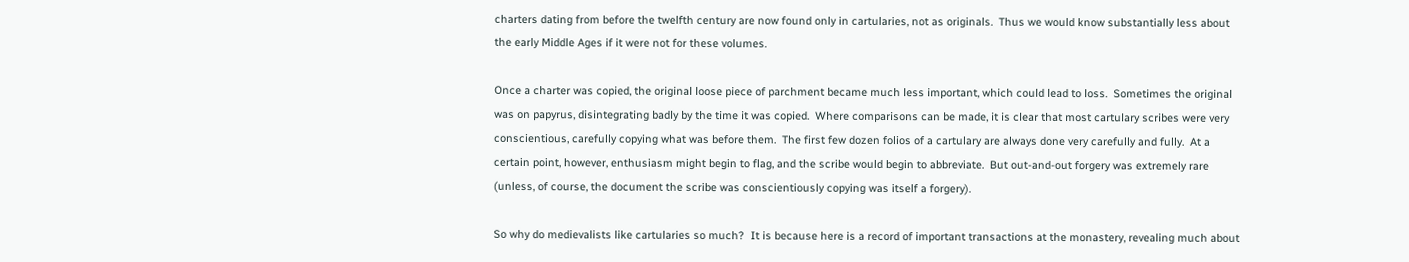charters dating from before the twelfth century are now found only in cartularies, not as originals.  Thus we would know substantially less about the early Middle Ages if it were not for these volumes.

Once a charter was copied, the original loose piece of parchment became much less important, which could lead to loss.  Sometimes the original was on papyrus, disintegrating badly by the time it was copied.  Where comparisons can be made, it is clear that most cartulary scribes were very conscientious, carefully copying what was before them.  The first few dozen folios of a cartulary are always done very carefully and fully.  At a certain point, however, enthusiasm might begin to flag, and the scribe would begin to abbreviate.  But out-and-out forgery was extremely rare (unless, of course, the document the scribe was conscientiously copying was itself a forgery).

So why do medievalists like cartularies so much?  It is because here is a record of important transactions at the monastery, revealing much about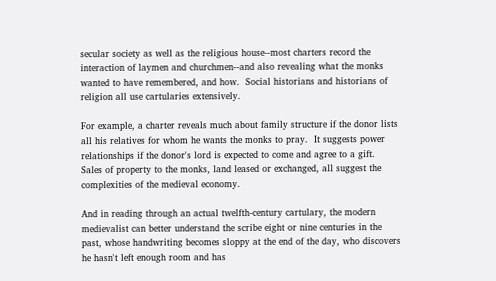secular society as well as the religious house--most charters record the interaction of laymen and churchmen--and also revealing what the monks wanted to have remembered, and how.  Social historians and historians of religion all use cartularies extensively.

For example, a charter reveals much about family structure if the donor lists all his relatives for whom he wants the monks to pray.  It suggests power relationships if the donor's lord is expected to come and agree to a gift.  Sales of property to the monks, land leased or exchanged, all suggest the complexities of the medieval economy.

And in reading through an actual twelfth-century cartulary, the modern medievalist can better understand the scribe eight or nine centuries in the past, whose handwriting becomes sloppy at the end of the day, who discovers he hasn't left enough room and has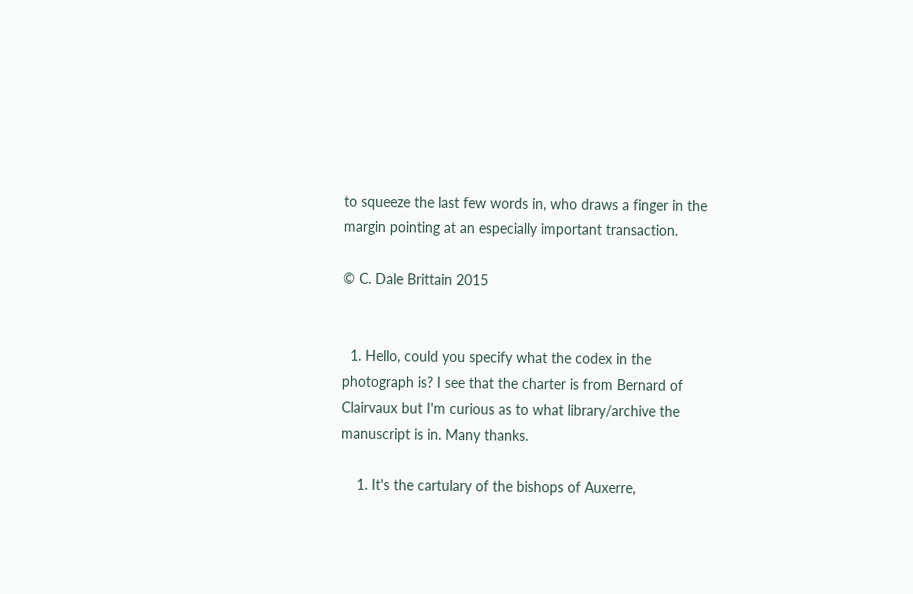to squeeze the last few words in, who draws a finger in the margin pointing at an especially important transaction.

© C. Dale Brittain 2015


  1. Hello, could you specify what the codex in the photograph is? I see that the charter is from Bernard of Clairvaux but I'm curious as to what library/archive the manuscript is in. Many thanks.

    1. It's the cartulary of the bishops of Auxerre,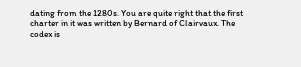dating from the 1280s. You are quite right that the first charter in it was written by Bernard of Clairvaux. The codex is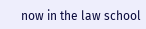now in the law school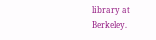library at Berkeley.